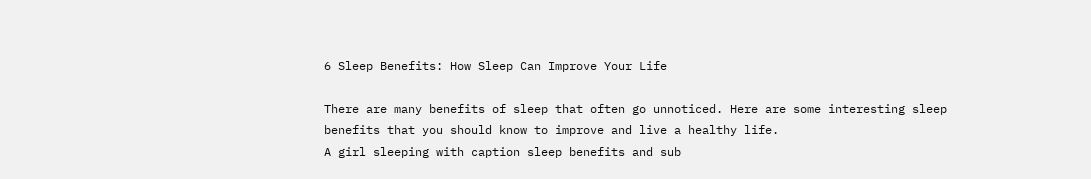6 Sleep Benefits: How Sleep Can Improve Your Life

There are many benefits of sleep that often go unnoticed. Here are some interesting sleep benefits that you should know to improve and live a healthy life.
A girl sleeping with caption sleep benefits and sub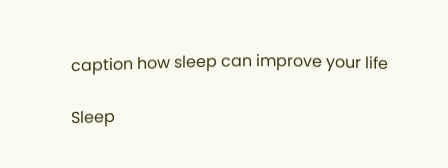caption how sleep can improve your life

Sleep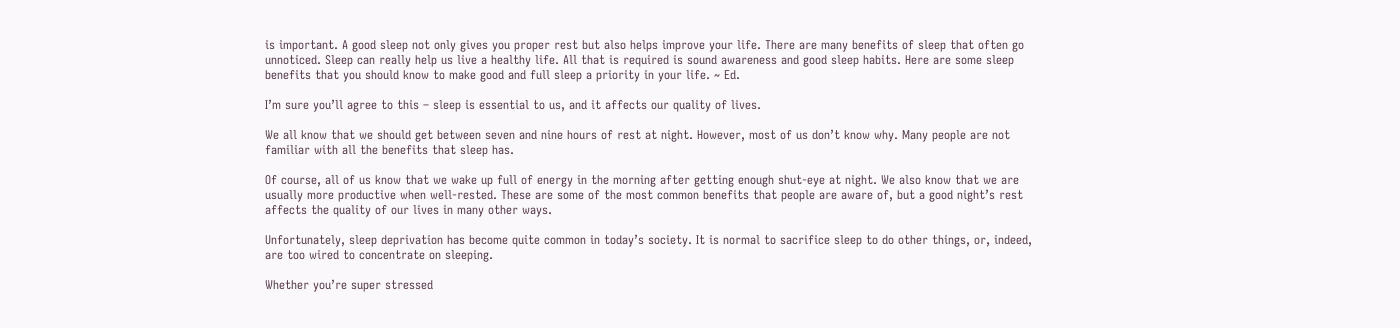is important. A good sleep not only gives you proper rest but also helps improve your life. There are many benefits of sleep that often go unnoticed. Sleep can really help us live a healthy life. All that is required is sound awareness and good sleep habits. Here are some sleep benefits that you should know to make good and full sleep a priority in your life. ~ Ed.

I’m sure you’ll agree to this – sleep is essential to us, and it affects our quality of lives.

We all know that we should get between seven and nine hours of rest at night. However, most of us don’t know why. Many people are not familiar with all the benefits that sleep has.

Of course, all of us know that we wake up full of energy in the morning after getting enough shut-eye at night. We also know that we are usually more productive when well-rested. These are some of the most common benefits that people are aware of, but a good night’s rest affects the quality of our lives in many other ways.

Unfortunately, sleep deprivation has become quite common in today’s society. It is normal to sacrifice sleep to do other things, or, indeed, are too wired to concentrate on sleeping.

Whether you’re super stressed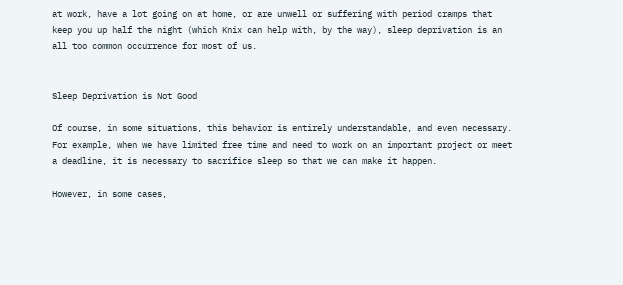at work, have a lot going on at home, or are unwell or suffering with period cramps that keep you up half the night (which Knix can help with, by the way), sleep deprivation is an all too common occurrence for most of us.


Sleep Deprivation is Not Good

Of course, in some situations, this behavior is entirely understandable, and even necessary. For example, when we have limited free time and need to work on an important project or meet a deadline, it is necessary to sacrifice sleep so that we can make it happen.

However, in some cases,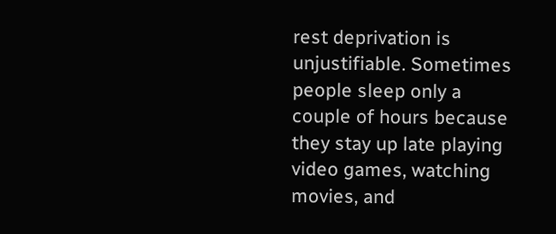rest deprivation is unjustifiable. Sometimes people sleep only a couple of hours because they stay up late playing video games, watching movies, and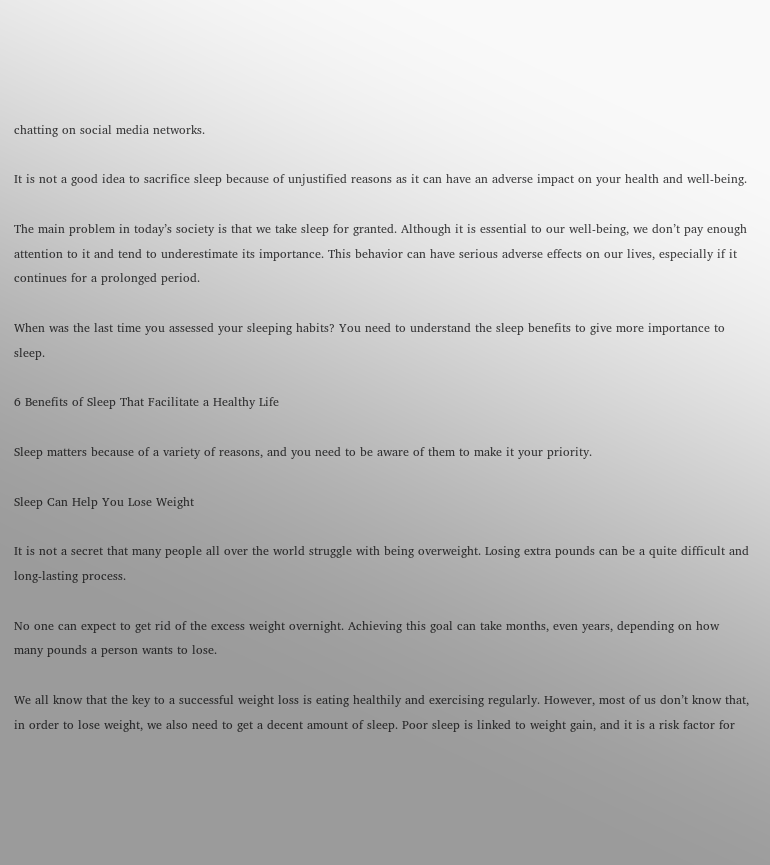chatting on social media networks.

It is not a good idea to sacrifice sleep because of unjustified reasons as it can have an adverse impact on your health and well-being.

The main problem in today’s society is that we take sleep for granted. Although it is essential to our well-being, we don’t pay enough attention to it and tend to underestimate its importance. This behavior can have serious adverse effects on our lives, especially if it continues for a prolonged period.

When was the last time you assessed your sleeping habits? You need to understand the sleep benefits to give more importance to sleep.

6 Benefits of Sleep That Facilitate a Healthy Life

Sleep matters because of a variety of reasons, and you need to be aware of them to make it your priority.

Sleep Can Help You Lose Weight

It is not a secret that many people all over the world struggle with being overweight. Losing extra pounds can be a quite difficult and long-lasting process.

No one can expect to get rid of the excess weight overnight. Achieving this goal can take months, even years, depending on how many pounds a person wants to lose.

We all know that the key to a successful weight loss is eating healthily and exercising regularly. However, most of us don’t know that, in order to lose weight, we also need to get a decent amount of sleep. Poor sleep is linked to weight gain, and it is a risk factor for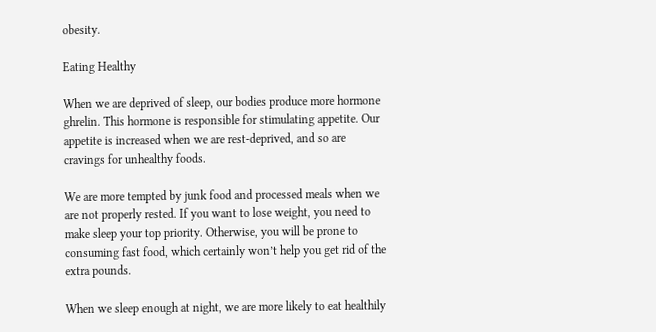obesity.

Eating Healthy

When we are deprived of sleep, our bodies produce more hormone ghrelin. This hormone is responsible for stimulating appetite. Our appetite is increased when we are rest-deprived, and so are cravings for unhealthy foods.

We are more tempted by junk food and processed meals when we are not properly rested. If you want to lose weight, you need to make sleep your top priority. Otherwise, you will be prone to consuming fast food, which certainly won’t help you get rid of the extra pounds.

When we sleep enough at night, we are more likely to eat healthily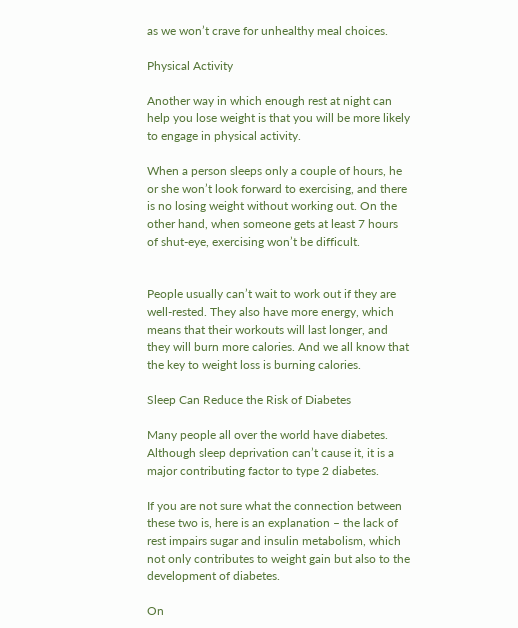as we won’t crave for unhealthy meal choices.

Physical Activity

Another way in which enough rest at night can help you lose weight is that you will be more likely to engage in physical activity.

When a person sleeps only a couple of hours, he or she won’t look forward to exercising, and there is no losing weight without working out. On the other hand, when someone gets at least 7 hours of shut-eye, exercising won’t be difficult.


People usually can’t wait to work out if they are well-rested. They also have more energy, which means that their workouts will last longer, and they will burn more calories. And we all know that the key to weight loss is burning calories.

Sleep Can Reduce the Risk of Diabetes

Many people all over the world have diabetes. Although sleep deprivation can’t cause it, it is a major contributing factor to type 2 diabetes.

If you are not sure what the connection between these two is, here is an explanation – the lack of rest impairs sugar and insulin metabolism, which not only contributes to weight gain but also to the development of diabetes.

On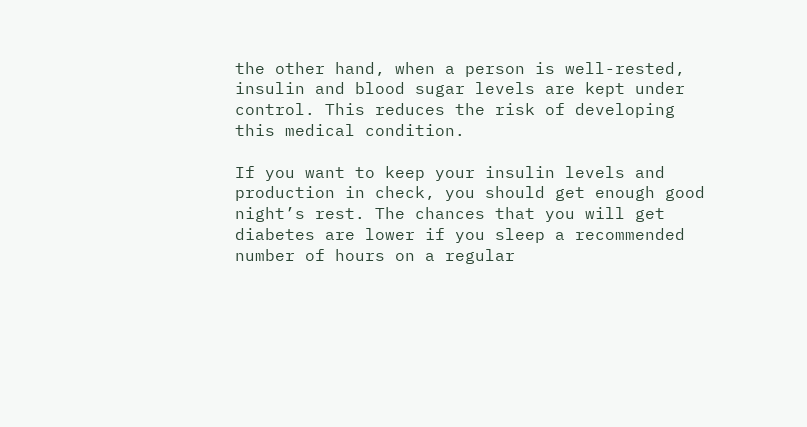the other hand, when a person is well-rested, insulin and blood sugar levels are kept under control. This reduces the risk of developing this medical condition.

If you want to keep your insulin levels and production in check, you should get enough good night’s rest. The chances that you will get diabetes are lower if you sleep a recommended number of hours on a regular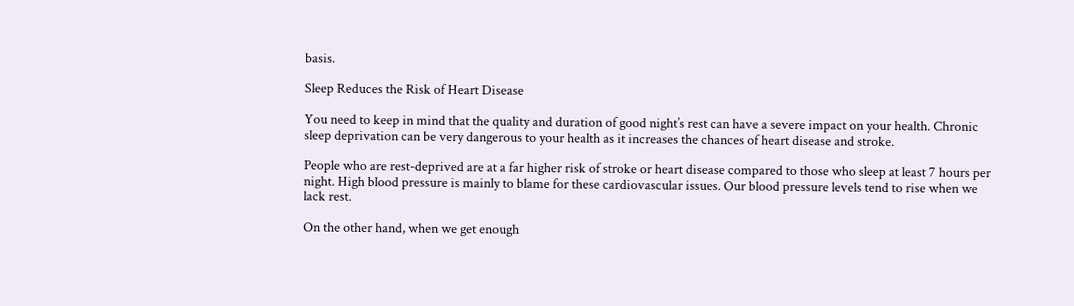basis.

Sleep Reduces the Risk of Heart Disease

You need to keep in mind that the quality and duration of good night’s rest can have a severe impact on your health. Chronic sleep deprivation can be very dangerous to your health as it increases the chances of heart disease and stroke.

People who are rest-deprived are at a far higher risk of stroke or heart disease compared to those who sleep at least 7 hours per night. High blood pressure is mainly to blame for these cardiovascular issues. Our blood pressure levels tend to rise when we lack rest.

On the other hand, when we get enough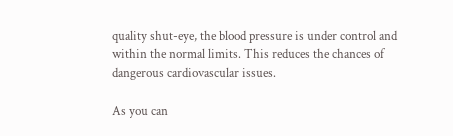quality shut-eye, the blood pressure is under control and within the normal limits. This reduces the chances of dangerous cardiovascular issues.

As you can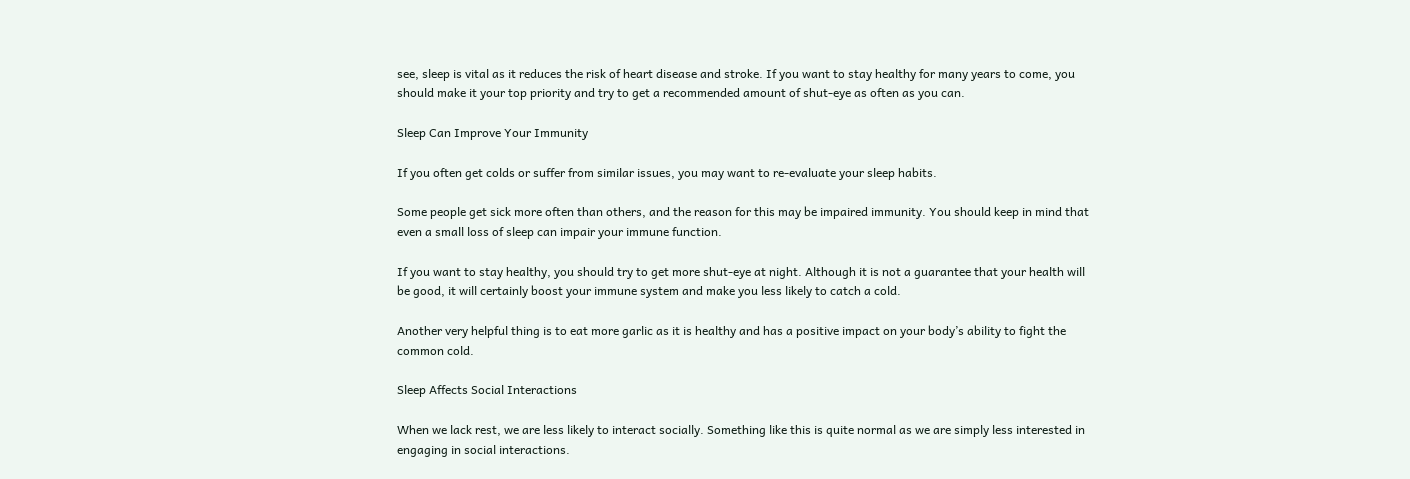see, sleep is vital as it reduces the risk of heart disease and stroke. If you want to stay healthy for many years to come, you should make it your top priority and try to get a recommended amount of shut-eye as often as you can.

Sleep Can Improve Your Immunity

If you often get colds or suffer from similar issues, you may want to re-evaluate your sleep habits.

Some people get sick more often than others, and the reason for this may be impaired immunity. You should keep in mind that even a small loss of sleep can impair your immune function.

If you want to stay healthy, you should try to get more shut-eye at night. Although it is not a guarantee that your health will be good, it will certainly boost your immune system and make you less likely to catch a cold.

Another very helpful thing is to eat more garlic as it is healthy and has a positive impact on your body’s ability to fight the common cold.

Sleep Affects Social Interactions

When we lack rest, we are less likely to interact socially. Something like this is quite normal as we are simply less interested in engaging in social interactions.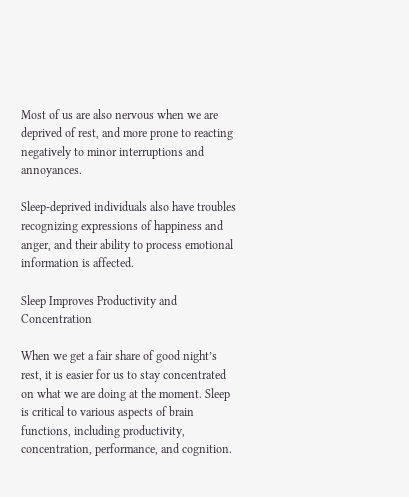Most of us are also nervous when we are deprived of rest, and more prone to reacting negatively to minor interruptions and annoyances.

Sleep-deprived individuals also have troubles recognizing expressions of happiness and anger, and their ability to process emotional information is affected.

Sleep Improves Productivity and Concentration

When we get a fair share of good night’s rest, it is easier for us to stay concentrated on what we are doing at the moment. Sleep is critical to various aspects of brain functions, including productivity, concentration, performance, and cognition.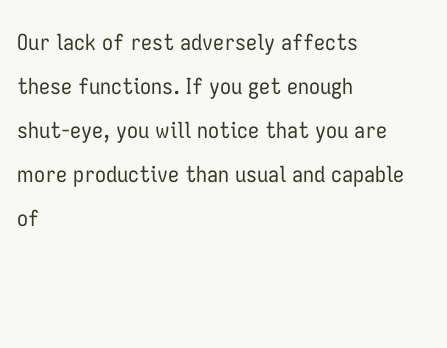Our lack of rest adversely affects these functions. If you get enough shut-eye, you will notice that you are more productive than usual and capable of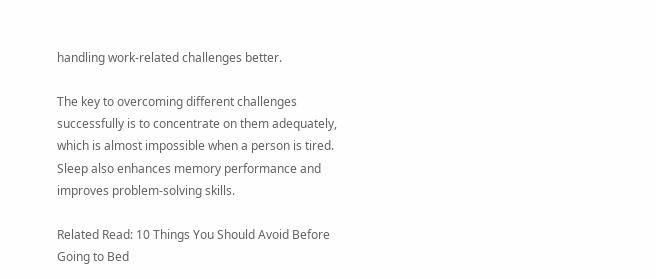handling work-related challenges better.

The key to overcoming different challenges successfully is to concentrate on them adequately, which is almost impossible when a person is tired. Sleep also enhances memory performance and improves problem-solving skills.

Related Read: 10 Things You Should Avoid Before Going to Bed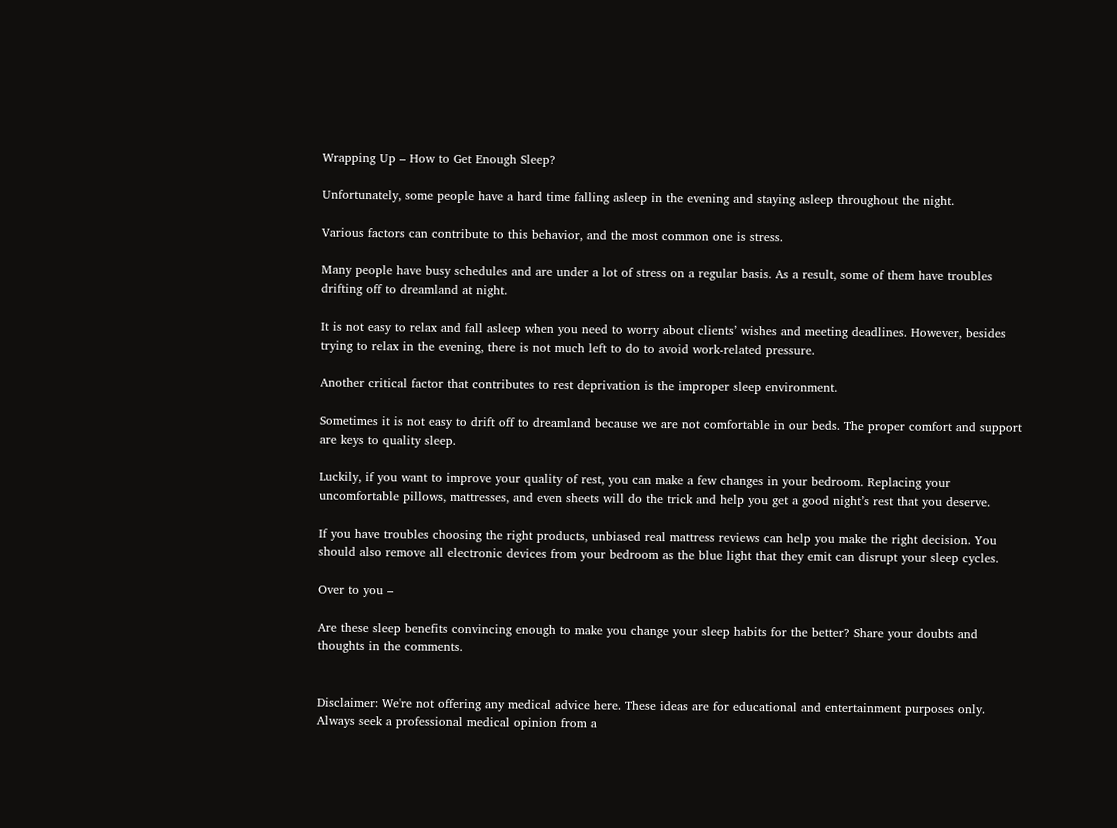Wrapping Up – How to Get Enough Sleep?

Unfortunately, some people have a hard time falling asleep in the evening and staying asleep throughout the night.

Various factors can contribute to this behavior, and the most common one is stress.

Many people have busy schedules and are under a lot of stress on a regular basis. As a result, some of them have troubles drifting off to dreamland at night.

It is not easy to relax and fall asleep when you need to worry about clients’ wishes and meeting deadlines. However, besides trying to relax in the evening, there is not much left to do to avoid work-related pressure.

Another critical factor that contributes to rest deprivation is the improper sleep environment.

Sometimes it is not easy to drift off to dreamland because we are not comfortable in our beds. The proper comfort and support are keys to quality sleep.

Luckily, if you want to improve your quality of rest, you can make a few changes in your bedroom. Replacing your uncomfortable pillows, mattresses, and even sheets will do the trick and help you get a good night’s rest that you deserve.

If you have troubles choosing the right products, unbiased real mattress reviews can help you make the right decision. You should also remove all electronic devices from your bedroom as the blue light that they emit can disrupt your sleep cycles.

Over to you –

Are these sleep benefits convincing enough to make you change your sleep habits for the better? Share your doubts and thoughts in the comments.


Disclaimer: We're not offering any medical advice here. These ideas are for educational and entertainment purposes only. Always seek a professional medical opinion from a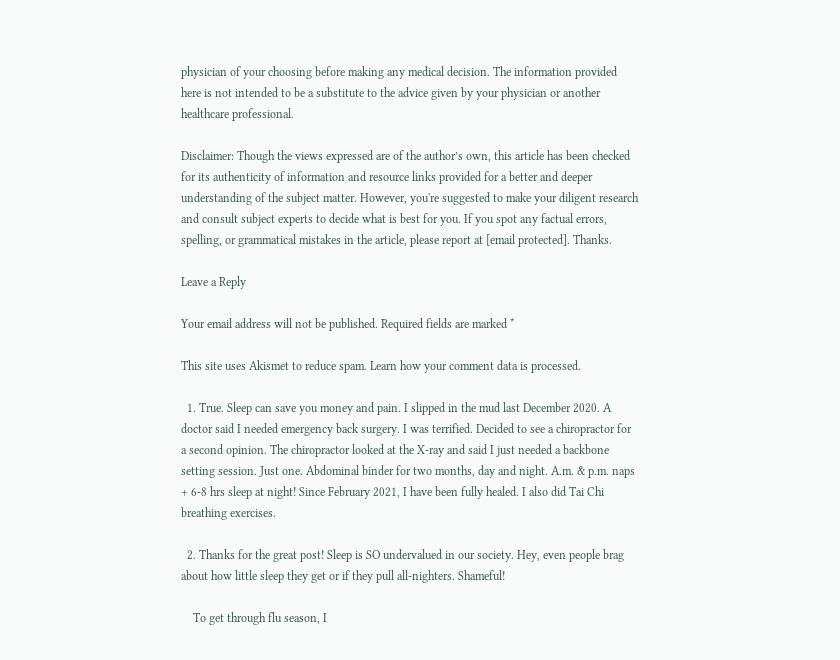physician of your choosing before making any medical decision. The information provided here is not intended to be a substitute to the advice given by your physician or another healthcare professional.

Disclaimer: Though the views expressed are of the author’s own, this article has been checked for its authenticity of information and resource links provided for a better and deeper understanding of the subject matter. However, you're suggested to make your diligent research and consult subject experts to decide what is best for you. If you spot any factual errors, spelling, or grammatical mistakes in the article, please report at [email protected]. Thanks.

Leave a Reply

Your email address will not be published. Required fields are marked *

This site uses Akismet to reduce spam. Learn how your comment data is processed.

  1. True. Sleep can save you money and pain. I slipped in the mud last December 2020. A doctor said I needed emergency back surgery. I was terrified. Decided to see a chiropractor for a second opinion. The chiropractor looked at the X-ray and said I just needed a backbone setting session. Just one. Abdominal binder for two months, day and night. A.m. & p.m. naps + 6-8 hrs sleep at night! Since February 2021, I have been fully healed. I also did Tai Chi breathing exercises.

  2. Thanks for the great post! Sleep is SO undervalued in our society. Hey, even people brag about how little sleep they get or if they pull all-nighters. Shameful!

    To get through flu season, I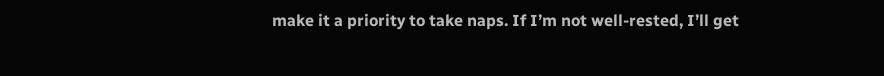make it a priority to take naps. If I’m not well-rested, I’ll get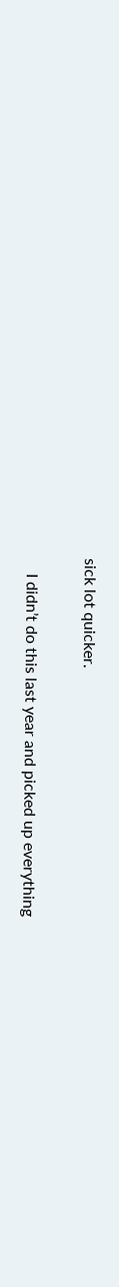sick lot quicker.

    I didn’t do this last year and picked up everything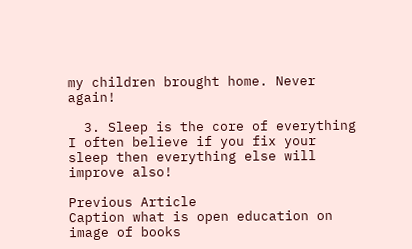my children brought home. Never again!

  3. Sleep is the core of everything I often believe if you fix your sleep then everything else will improve also!

Previous Article
Caption what is open education on image of books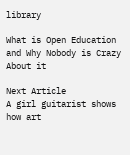library

What is Open Education and Why Nobody is Crazy About it

Next Article
A girl guitarist shows how art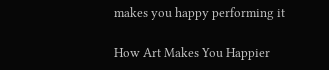makes you happy performing it

How Art Makes You Happier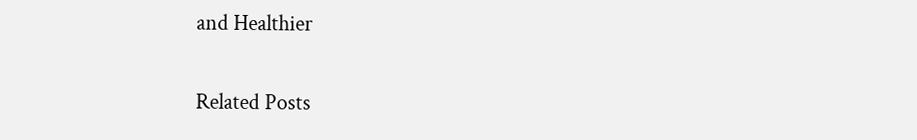and Healthier

Related Posts